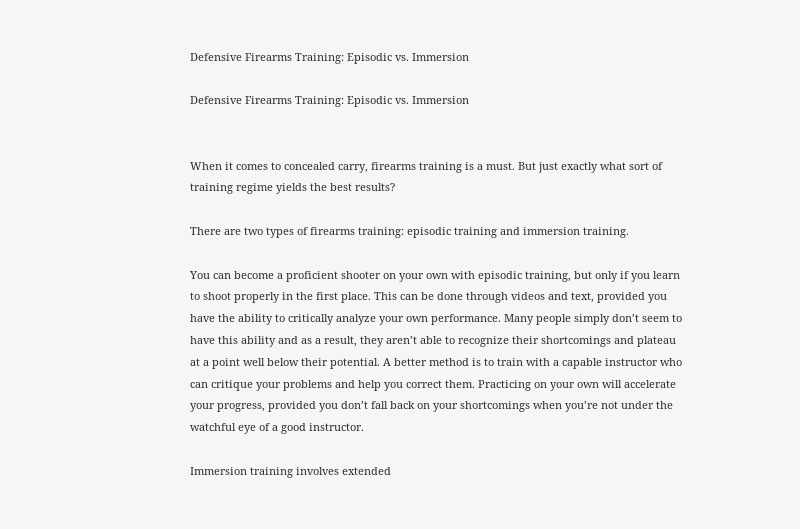Defensive Firearms Training: Episodic vs. Immersion

Defensive Firearms Training: Episodic vs. Immersion


When it comes to concealed carry, firearms training is a must. But just exactly what sort of training regime yields the best results?

There are two types of firearms training: episodic training and immersion training.

You can become a proficient shooter on your own with episodic training, but only if you learn to shoot properly in the first place. This can be done through videos and text, provided you have the ability to critically analyze your own performance. Many people simply don’t seem to have this ability and as a result, they aren’t able to recognize their shortcomings and plateau at a point well below their potential. A better method is to train with a capable instructor who can critique your problems and help you correct them. Practicing on your own will accelerate your progress, provided you don’t fall back on your shortcomings when you’re not under the watchful eye of a good instructor.

Immersion training involves extended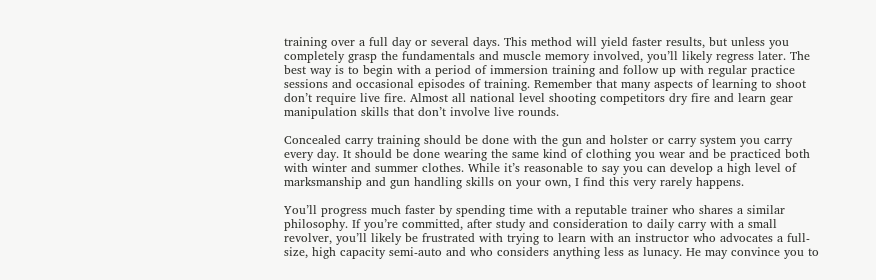training over a full day or several days. This method will yield faster results, but unless you completely grasp the fundamentals and muscle memory involved, you’ll likely regress later. The best way is to begin with a period of immersion training and follow up with regular practice sessions and occasional episodes of training. Remember that many aspects of learning to shoot don’t require live fire. Almost all national level shooting competitors dry fire and learn gear manipulation skills that don’t involve live rounds.

Concealed carry training should be done with the gun and holster or carry system you carry every day. It should be done wearing the same kind of clothing you wear and be practiced both with winter and summer clothes. While it’s reasonable to say you can develop a high level of marksmanship and gun handling skills on your own, I find this very rarely happens.

You’ll progress much faster by spending time with a reputable trainer who shares a similar philosophy. If you’re committed, after study and consideration to daily carry with a small revolver, you’ll likely be frustrated with trying to learn with an instructor who advocates a full-size, high capacity semi-auto and who considers anything less as lunacy. He may convince you to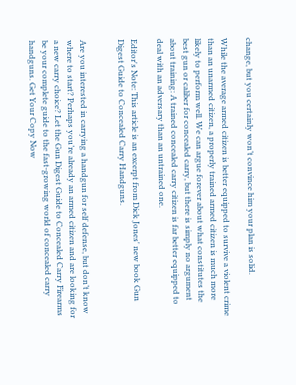change, but you certainly won’t convince him your plan is solid.

While the average armed citizen is better equipped to survive a violent crime than an unarmed citizen, a properly trained armed citizen is much more likely to perform well. We can argue forever about what constitutes the best gun or caliber for concealed carry, but there is simply no argument about training: A trained concealed carry citizen is far better equipped to deal with an adversary than an untrained one.

Editor's Note: This article is an excerpt from Dick Jones' new book Gun Digest Guide to Concealed Carry Handguns.


Are you interested in carrying a handgun for self defense, but don’t know where to start? Perhaps you’re already an armed citizen and are looking for a new carry choice? Let the Gun Digest Guide to Concealed Carry Firearms be your complete guide to the fast-growing world of concealed carry handguns. Get Your Copy Now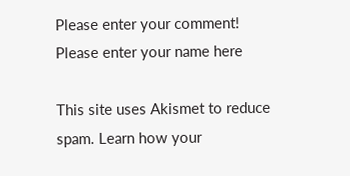Please enter your comment!
Please enter your name here

This site uses Akismet to reduce spam. Learn how your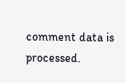comment data is processed.